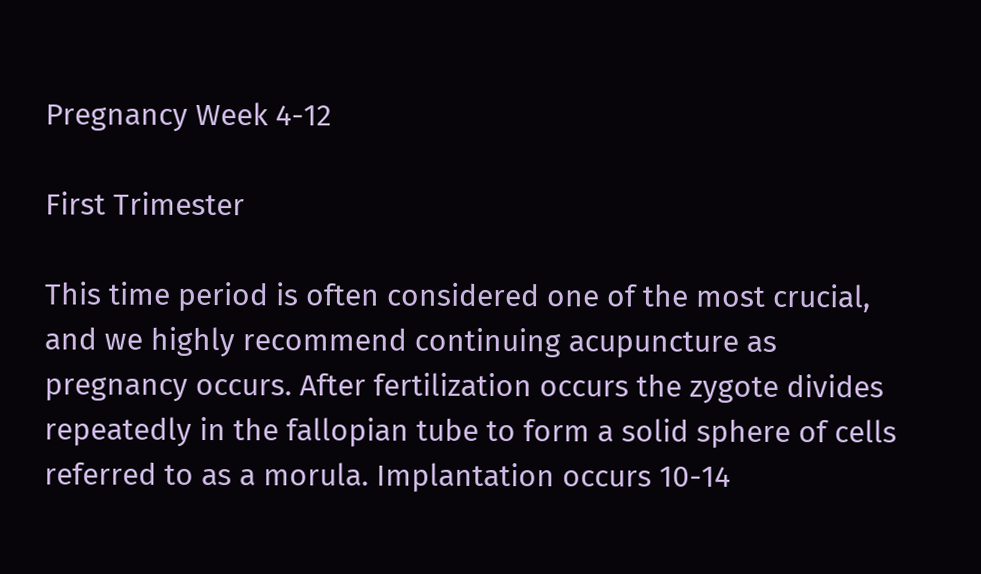Pregnancy Week 4-12

First Trimester

This time period is often considered one of the most crucial, and we highly recommend continuing acupuncture as pregnancy occurs. After fertilization occurs the zygote divides repeatedly in the fallopian tube to form a solid sphere of cells referred to as a morula. Implantation occurs 10-14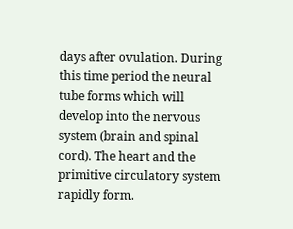days after ovulation. During this time period the neural tube forms which will develop into the nervous system (brain and spinal cord). The heart and the primitive circulatory system rapidly form.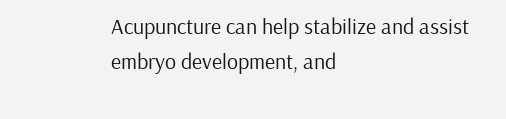Acupuncture can help stabilize and assist embryo development, and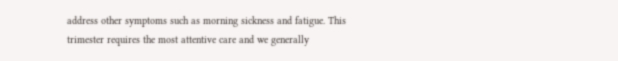address other symptoms such as morning sickness and fatigue. This trimester requires the most attentive care and we generally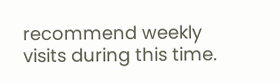recommend weekly visits during this time.